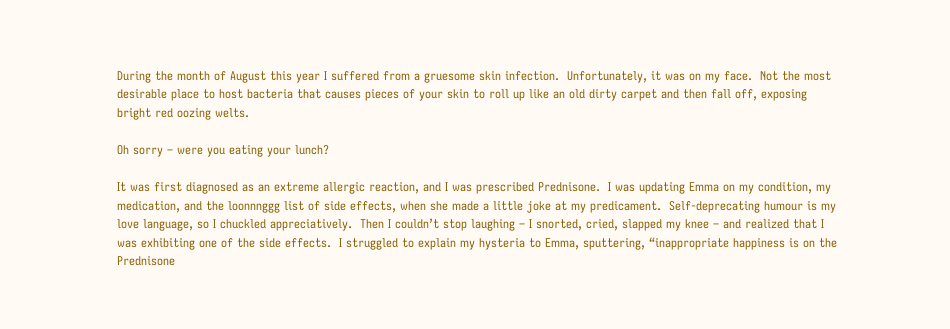During the month of August this year I suffered from a gruesome skin infection.  Unfortunately, it was on my face.  Not the most desirable place to host bacteria that causes pieces of your skin to roll up like an old dirty carpet and then fall off, exposing bright red oozing welts.

Oh sorry – were you eating your lunch?

It was first diagnosed as an extreme allergic reaction, and I was prescribed Prednisone.  I was updating Emma on my condition, my medication, and the loonnnggg list of side effects, when she made a little joke at my predicament.  Self-deprecating humour is my love language, so I chuckled appreciatively.  Then I couldn’t stop laughing – I snorted, cried, slapped my knee – and realized that I was exhibiting one of the side effects.  I struggled to explain my hysteria to Emma, sputtering, “inappropriate happiness is on the Prednisone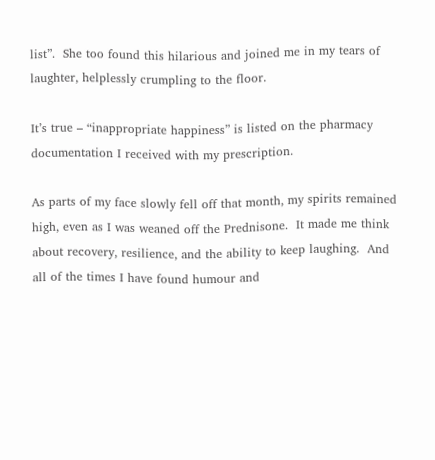list”.  She too found this hilarious and joined me in my tears of laughter, helplessly crumpling to the floor.

It’s true – “inappropriate happiness” is listed on the pharmacy documentation I received with my prescription.

As parts of my face slowly fell off that month, my spirits remained high, even as I was weaned off the Prednisone.  It made me think about recovery, resilience, and the ability to keep laughing.  And all of the times I have found humour and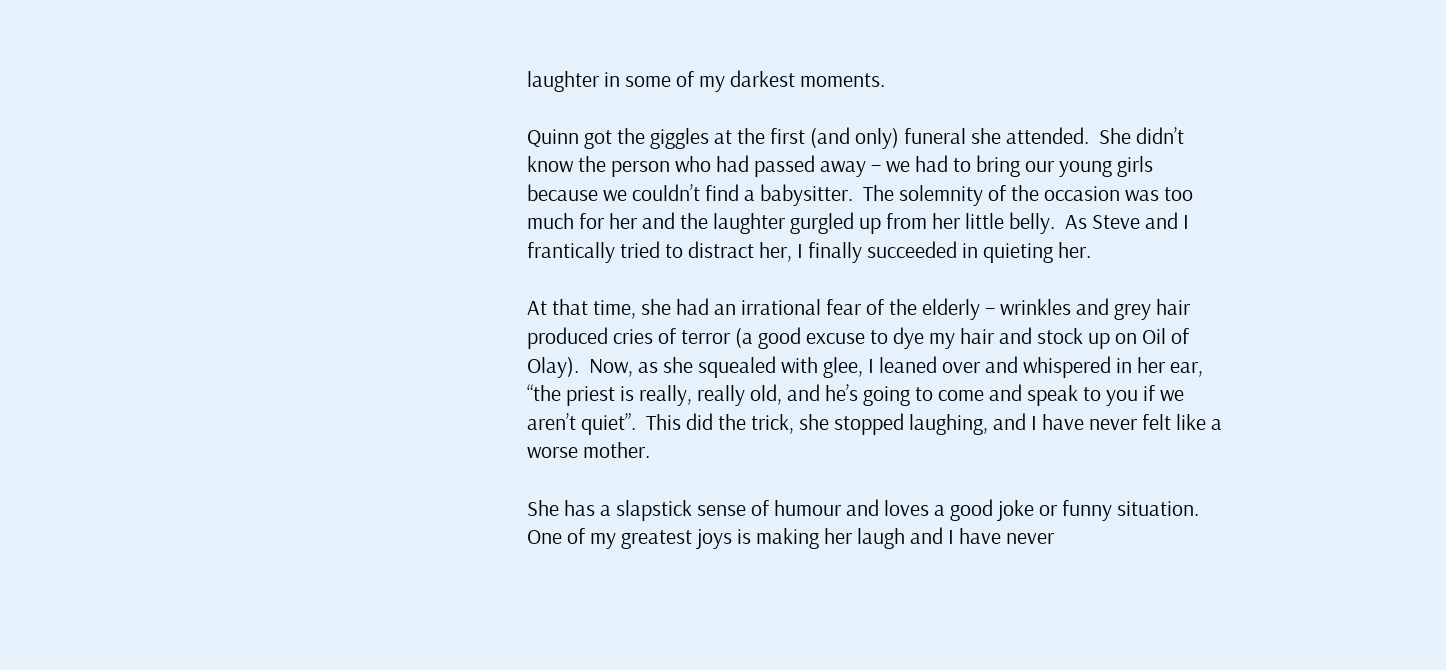laughter in some of my darkest moments.

Quinn got the giggles at the first (and only) funeral she attended.  She didn’t know the person who had passed away – we had to bring our young girls because we couldn’t find a babysitter.  The solemnity of the occasion was too much for her and the laughter gurgled up from her little belly.  As Steve and I frantically tried to distract her, I finally succeeded in quieting her.

At that time, she had an irrational fear of the elderly – wrinkles and grey hair produced cries of terror (a good excuse to dye my hair and stock up on Oil of Olay).  Now, as she squealed with glee, I leaned over and whispered in her ear, “the priest is really, really old, and he’s going to come and speak to you if we aren’t quiet”.  This did the trick, she stopped laughing, and I have never felt like a worse mother.

She has a slapstick sense of humour and loves a good joke or funny situation.  One of my greatest joys is making her laugh and I have never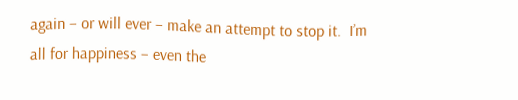again – or will ever – make an attempt to stop it.  I’m all for happiness – even the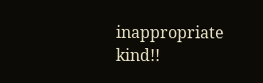inappropriate kind!!